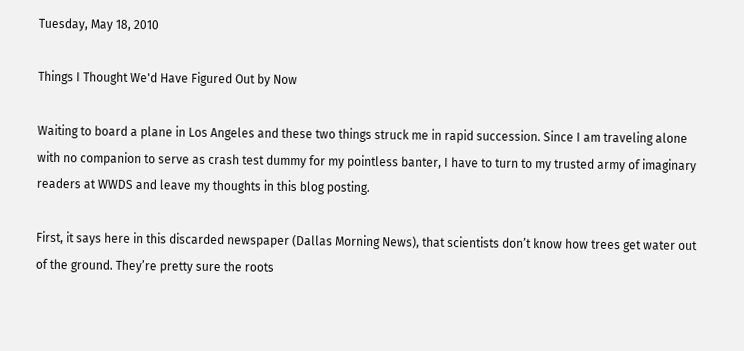Tuesday, May 18, 2010

Things I Thought We'd Have Figured Out by Now

Waiting to board a plane in Los Angeles and these two things struck me in rapid succession. Since I am traveling alone with no companion to serve as crash test dummy for my pointless banter, I have to turn to my trusted army of imaginary readers at WWDS and leave my thoughts in this blog posting.

First, it says here in this discarded newspaper (Dallas Morning News), that scientists don’t know how trees get water out of the ground. They’re pretty sure the roots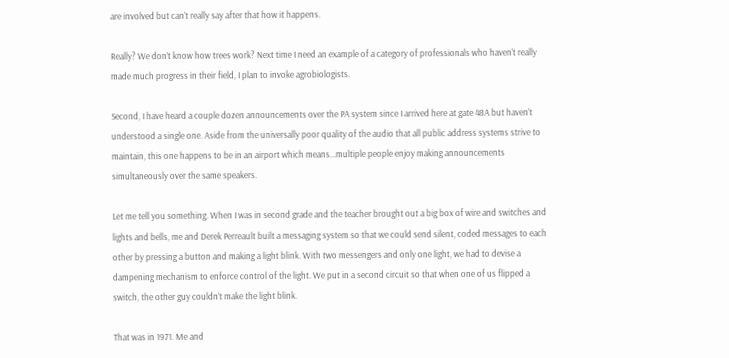are involved but can’t really say after that how it happens.

Really? We don’t know how trees work? Next time I need an example of a category of professionals who haven’t really made much progress in their field, I plan to invoke agrobiologists.

Second, I have heard a couple dozen announcements over the PA system since I arrived here at gate 48A but haven’t understood a single one. Aside from the universally poor quality of the audio that all public address systems strive to maintain, this one happens to be in an airport which means...multiple people enjoy making announcements simultaneously over the same speakers.

Let me tell you something. When I was in second grade and the teacher brought out a big box of wire and switches and lights and bells, me and Derek Perreault built a messaging system so that we could send silent, coded messages to each other by pressing a button and making a light blink. With two messengers and only one light, we had to devise a dampening mechanism to enforce control of the light. We put in a second circuit so that when one of us flipped a switch, the other guy couldn’t make the light blink.

That was in 1971. Me and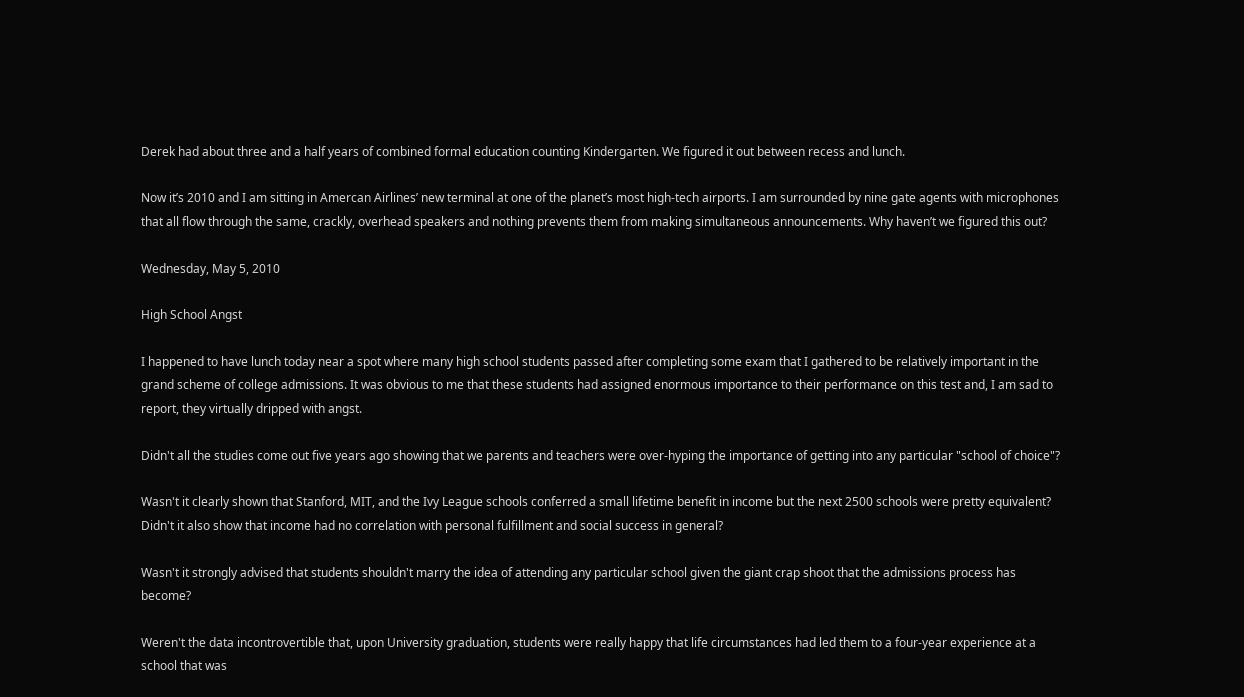Derek had about three and a half years of combined formal education counting Kindergarten. We figured it out between recess and lunch.

Now it’s 2010 and I am sitting in Amercan Airlines’ new terminal at one of the planet’s most high-tech airports. I am surrounded by nine gate agents with microphones that all flow through the same, crackly, overhead speakers and nothing prevents them from making simultaneous announcements. Why haven’t we figured this out?

Wednesday, May 5, 2010

High School Angst

I happened to have lunch today near a spot where many high school students passed after completing some exam that I gathered to be relatively important in the grand scheme of college admissions. It was obvious to me that these students had assigned enormous importance to their performance on this test and, I am sad to report, they virtually dripped with angst.

Didn't all the studies come out five years ago showing that we parents and teachers were over-hyping the importance of getting into any particular "school of choice"?

Wasn't it clearly shown that Stanford, MIT, and the Ivy League schools conferred a small lifetime benefit in income but the next 2500 schools were pretty equivalent? Didn't it also show that income had no correlation with personal fulfillment and social success in general?

Wasn't it strongly advised that students shouldn't marry the idea of attending any particular school given the giant crap shoot that the admissions process has become?

Weren't the data incontrovertible that, upon University graduation, students were really happy that life circumstances had led them to a four-year experience at a school that was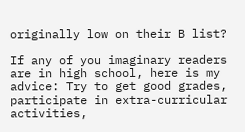originally low on their B list?

If any of you imaginary readers are in high school, here is my advice: Try to get good grades, participate in extra-curricular activities,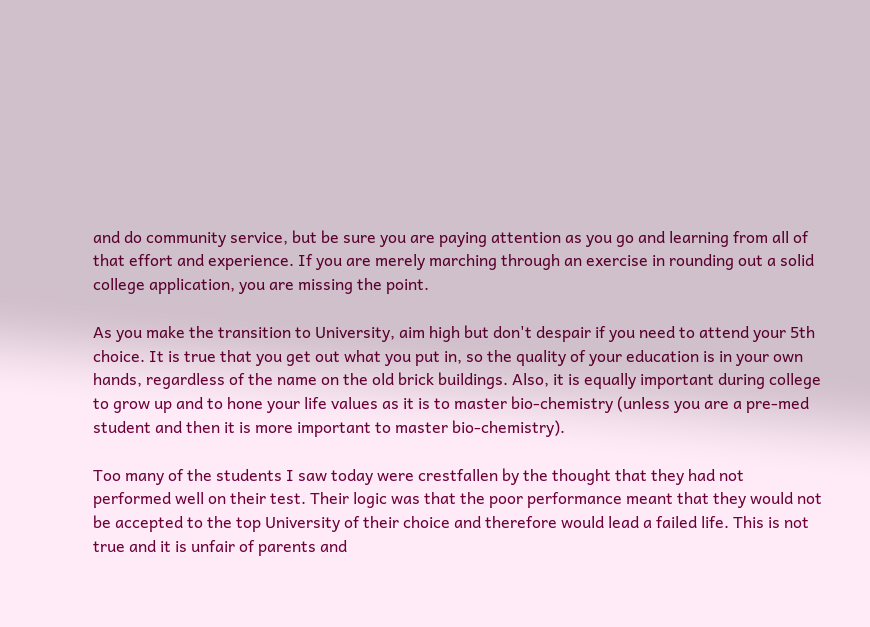and do community service, but be sure you are paying attention as you go and learning from all of that effort and experience. If you are merely marching through an exercise in rounding out a solid college application, you are missing the point.

As you make the transition to University, aim high but don't despair if you need to attend your 5th choice. It is true that you get out what you put in, so the quality of your education is in your own hands, regardless of the name on the old brick buildings. Also, it is equally important during college to grow up and to hone your life values as it is to master bio-chemistry (unless you are a pre-med student and then it is more important to master bio-chemistry).

Too many of the students I saw today were crestfallen by the thought that they had not performed well on their test. Their logic was that the poor performance meant that they would not be accepted to the top University of their choice and therefore would lead a failed life. This is not true and it is unfair of parents and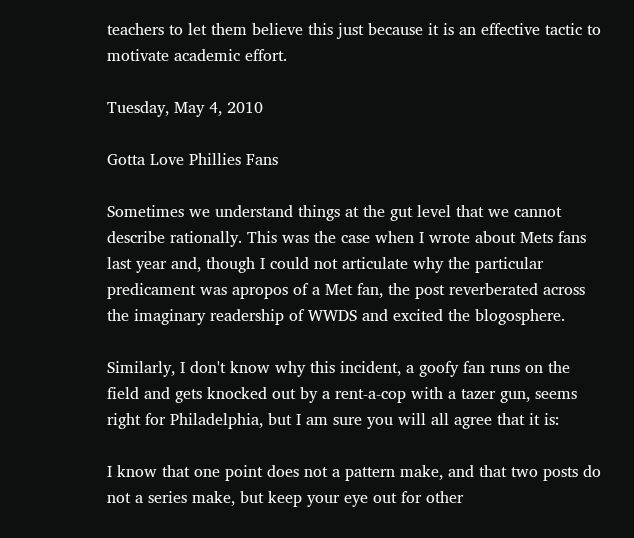teachers to let them believe this just because it is an effective tactic to motivate academic effort.

Tuesday, May 4, 2010

Gotta Love Phillies Fans

Sometimes we understand things at the gut level that we cannot describe rationally. This was the case when I wrote about Mets fans last year and, though I could not articulate why the particular predicament was apropos of a Met fan, the post reverberated across the imaginary readership of WWDS and excited the blogosphere.

Similarly, I don't know why this incident, a goofy fan runs on the field and gets knocked out by a rent-a-cop with a tazer gun, seems right for Philadelphia, but I am sure you will all agree that it is:

I know that one point does not a pattern make, and that two posts do not a series make, but keep your eye out for other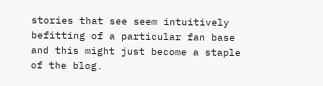stories that see seem intuitively befitting of a particular fan base and this might just become a staple of the blog.